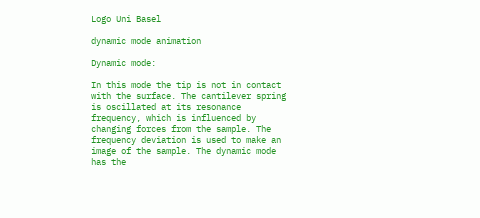Logo Uni Basel

dynamic mode animation

Dynamic mode:

In this mode the tip is not in contact with the surface. The cantilever spring is oscillated at its resonance frequency, which is influenced by changing forces from the sample. The frequency deviation is used to make an image of the sample. The dynamic mode has the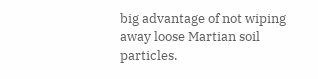big advantage of not wiping away loose Martian soil particles.